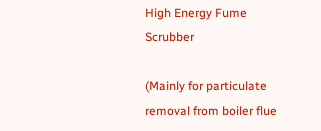High Energy Fume Scrubber

(Mainly for particulate removal from boiler flue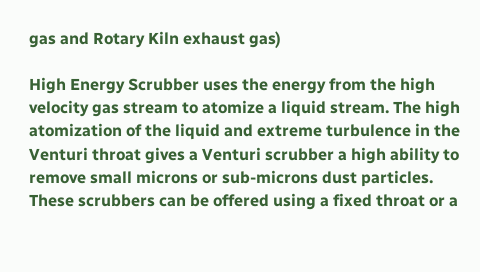gas and Rotary Kiln exhaust gas)

High Energy Scrubber uses the energy from the high velocity gas stream to atomize a liquid stream. The high atomization of the liquid and extreme turbulence in the Venturi throat gives a Venturi scrubber a high ability to remove small microns or sub-microns dust particles. These scrubbers can be offered using a fixed throat or a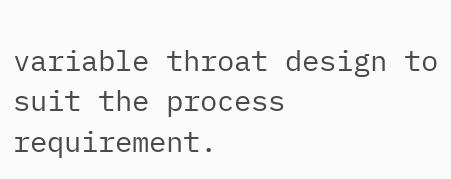variable throat design to suit the process requirement.